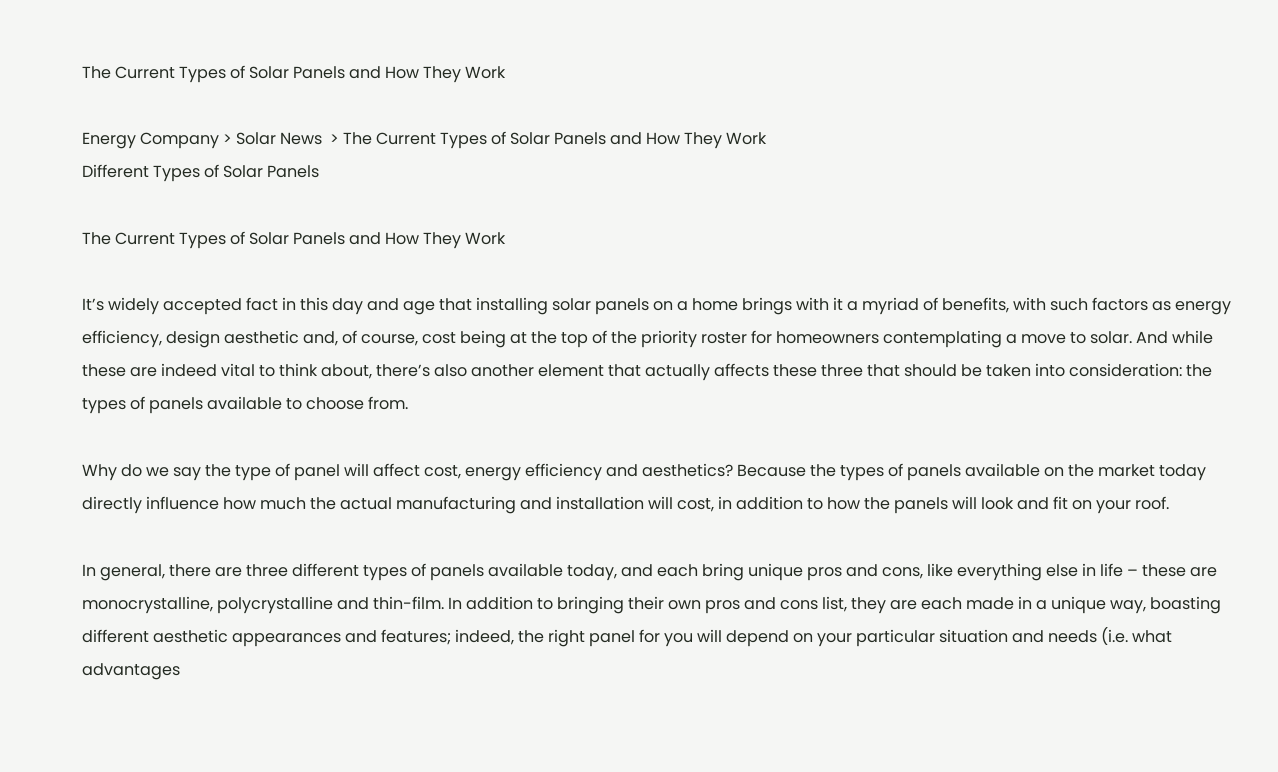The Current Types of Solar Panels and How They Work

Energy Company > Solar News  > The Current Types of Solar Panels and How They Work
Different Types of Solar Panels

The Current Types of Solar Panels and How They Work

It’s widely accepted fact in this day and age that installing solar panels on a home brings with it a myriad of benefits, with such factors as energy efficiency, design aesthetic and, of course, cost being at the top of the priority roster for homeowners contemplating a move to solar. And while these are indeed vital to think about, there’s also another element that actually affects these three that should be taken into consideration: the types of panels available to choose from.

Why do we say the type of panel will affect cost, energy efficiency and aesthetics? Because the types of panels available on the market today directly influence how much the actual manufacturing and installation will cost, in addition to how the panels will look and fit on your roof.

In general, there are three different types of panels available today, and each bring unique pros and cons, like everything else in life – these are monocrystalline, polycrystalline and thin-film. In addition to bringing their own pros and cons list, they are each made in a unique way, boasting different aesthetic appearances and features; indeed, the right panel for you will depend on your particular situation and needs (i.e. what advantages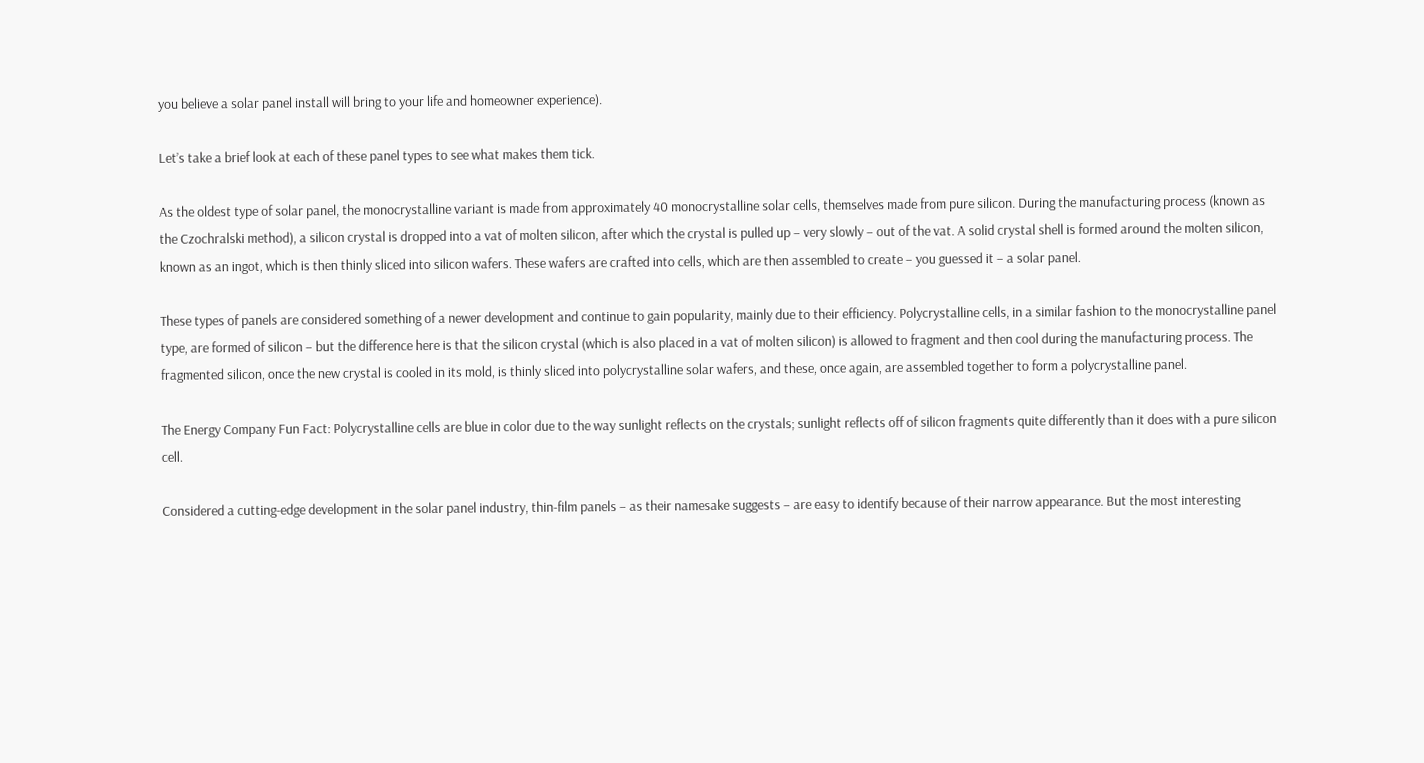you believe a solar panel install will bring to your life and homeowner experience).

Let’s take a brief look at each of these panel types to see what makes them tick.

As the oldest type of solar panel, the monocrystalline variant is made from approximately 40 monocrystalline solar cells, themselves made from pure silicon. During the manufacturing process (known as the Czochralski method), a silicon crystal is dropped into a vat of molten silicon, after which the crystal is pulled up – very slowly – out of the vat. A solid crystal shell is formed around the molten silicon, known as an ingot, which is then thinly sliced into silicon wafers. These wafers are crafted into cells, which are then assembled to create – you guessed it – a solar panel.

These types of panels are considered something of a newer development and continue to gain popularity, mainly due to their efficiency. Polycrystalline cells, in a similar fashion to the monocrystalline panel type, are formed of silicon – but the difference here is that the silicon crystal (which is also placed in a vat of molten silicon) is allowed to fragment and then cool during the manufacturing process. The fragmented silicon, once the new crystal is cooled in its mold, is thinly sliced into polycrystalline solar wafers, and these, once again, are assembled together to form a polycrystalline panel.

The Energy Company Fun Fact: Polycrystalline cells are blue in color due to the way sunlight reflects on the crystals; sunlight reflects off of silicon fragments quite differently than it does with a pure silicon cell.

Considered a cutting-edge development in the solar panel industry, thin-film panels – as their namesake suggests – are easy to identify because of their narrow appearance. But the most interesting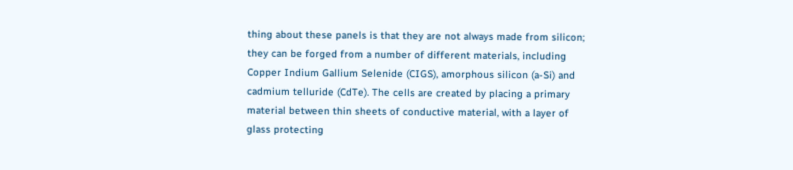thing about these panels is that they are not always made from silicon; they can be forged from a number of different materials, including Copper Indium Gallium Selenide (CIGS), amorphous silicon (a-Si) and cadmium telluride (CdTe). The cells are created by placing a primary material between thin sheets of conductive material, with a layer of glass protecting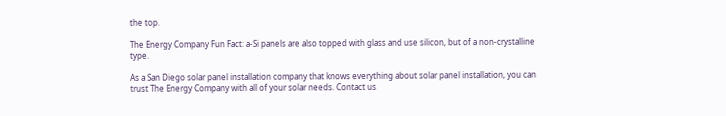the top.

The Energy Company Fun Fact: a-Si panels are also topped with glass and use silicon, but of a non-crystalline type.

As a San Diego solar panel installation company that knows everything about solar panel installation, you can trust The Energy Company with all of your solar needs. Contact us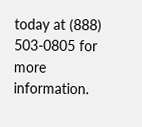today at (888) 503-0805 for more information.